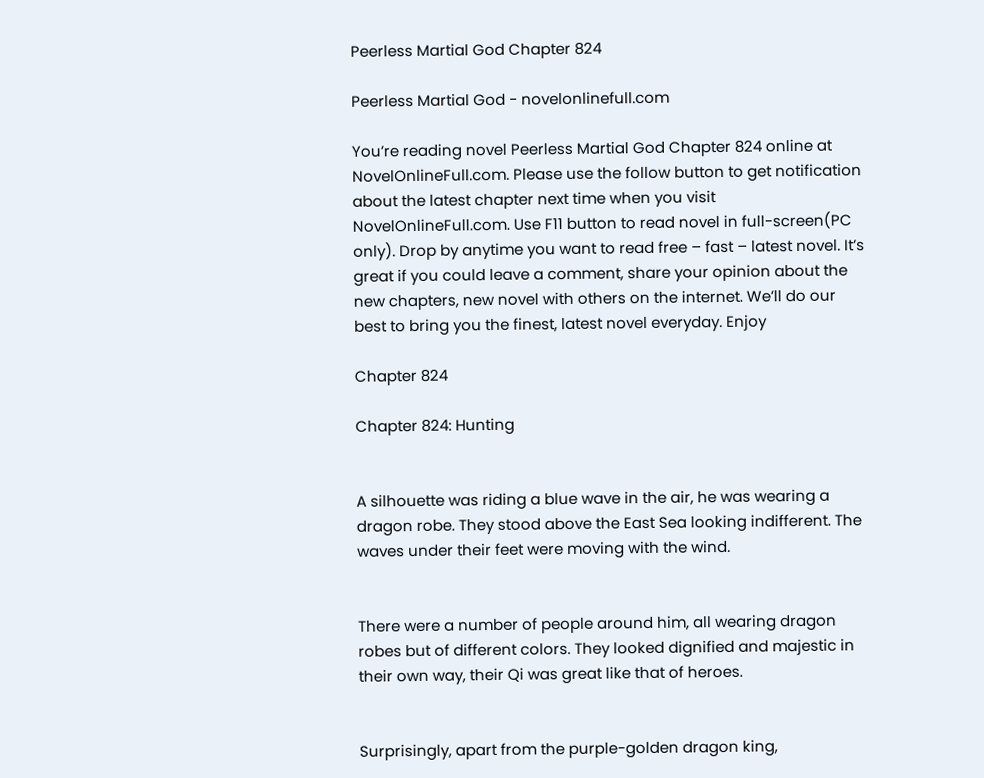Peerless Martial God Chapter 824

Peerless Martial God - novelonlinefull.com

You’re reading novel Peerless Martial God Chapter 824 online at NovelOnlineFull.com. Please use the follow button to get notification about the latest chapter next time when you visit NovelOnlineFull.com. Use F11 button to read novel in full-screen(PC only). Drop by anytime you want to read free – fast – latest novel. It’s great if you could leave a comment, share your opinion about the new chapters, new novel with others on the internet. We’ll do our best to bring you the finest, latest novel everyday. Enjoy

Chapter 824

Chapter 824: Hunting


A silhouette was riding a blue wave in the air, he was wearing a dragon robe. They stood above the East Sea looking indifferent. The waves under their feet were moving with the wind.


There were a number of people around him, all wearing dragon robes but of different colors. They looked dignified and majestic in their own way, their Qi was great like that of heroes.


Surprisingly, apart from the purple-golden dragon king,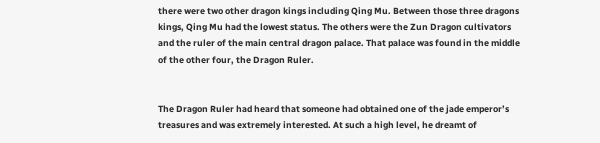there were two other dragon kings including Qing Mu. Between those three dragons kings, Qing Mu had the lowest status. The others were the Zun Dragon cultivators and the ruler of the main central dragon palace. That palace was found in the middle of the other four, the Dragon Ruler.


The Dragon Ruler had heard that someone had obtained one of the jade emperor’s treasures and was extremely interested. At such a high level, he dreamt of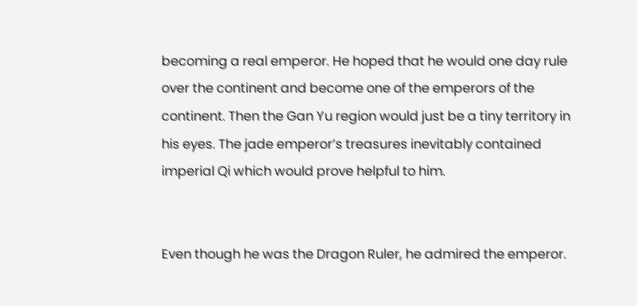becoming a real emperor. He hoped that he would one day rule over the continent and become one of the emperors of the continent. Then the Gan Yu region would just be a tiny territory in his eyes. The jade emperor’s treasures inevitably contained imperial Qi which would prove helpful to him.


Even though he was the Dragon Ruler, he admired the emperor.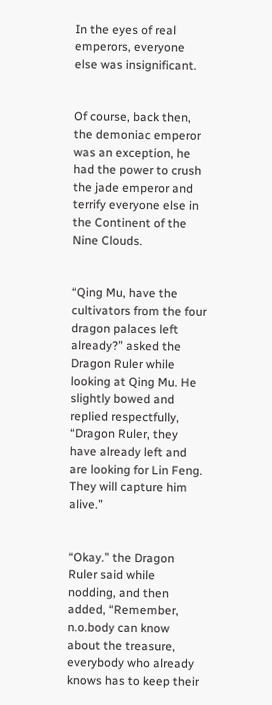In the eyes of real emperors, everyone else was insignificant.


Of course, back then, the demoniac emperor was an exception, he had the power to crush the jade emperor and terrify everyone else in the Continent of the Nine Clouds.


“Qing Mu, have the cultivators from the four dragon palaces left already?” asked the Dragon Ruler while looking at Qing Mu. He slightly bowed and replied respectfully, “Dragon Ruler, they have already left and are looking for Lin Feng. They will capture him alive.”


“Okay.” the Dragon Ruler said while nodding, and then added, “Remember, n.o.body can know about the treasure, everybody who already knows has to keep their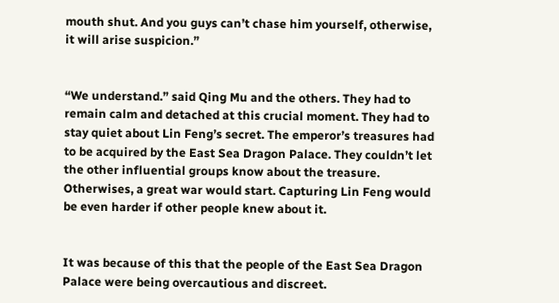mouth shut. And you guys can’t chase him yourself, otherwise, it will arise suspicion.”


“We understand.” said Qing Mu and the others. They had to remain calm and detached at this crucial moment. They had to stay quiet about Lin Feng’s secret. The emperor’s treasures had to be acquired by the East Sea Dragon Palace. They couldn’t let the other influential groups know about the treasure. Otherwises, a great war would start. Capturing Lin Feng would be even harder if other people knew about it.


It was because of this that the people of the East Sea Dragon Palace were being overcautious and discreet.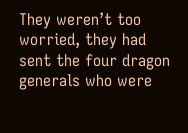They weren’t too worried, they had sent the four dragon generals who were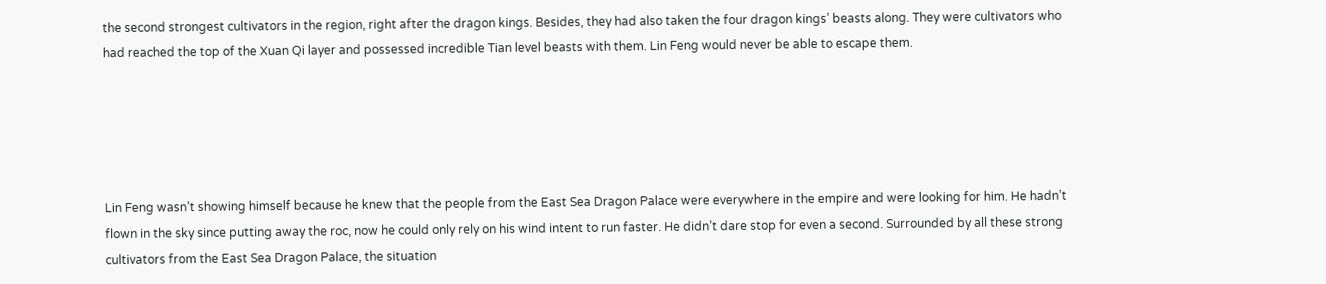the second strongest cultivators in the region, right after the dragon kings. Besides, they had also taken the four dragon kings’ beasts along. They were cultivators who had reached the top of the Xuan Qi layer and possessed incredible Tian level beasts with them. Lin Feng would never be able to escape them.





Lin Feng wasn’t showing himself because he knew that the people from the East Sea Dragon Palace were everywhere in the empire and were looking for him. He hadn’t flown in the sky since putting away the roc, now he could only rely on his wind intent to run faster. He didn’t dare stop for even a second. Surrounded by all these strong cultivators from the East Sea Dragon Palace, the situation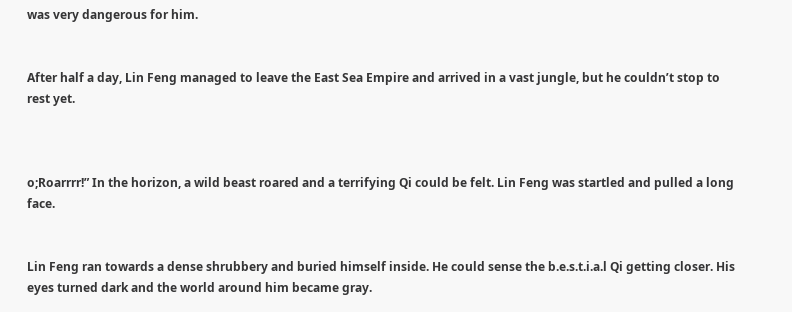was very dangerous for him.


After half a day, Lin Feng managed to leave the East Sea Empire and arrived in a vast jungle, but he couldn’t stop to rest yet.



o;Roarrrr!” In the horizon, a wild beast roared and a terrifying Qi could be felt. Lin Feng was startled and pulled a long face.


Lin Feng ran towards a dense shrubbery and buried himself inside. He could sense the b.e.s.t.i.a.l Qi getting closer. His eyes turned dark and the world around him became gray.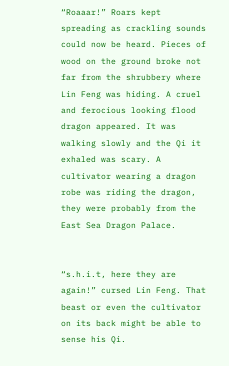“Roaaar!” Roars kept spreading as crackling sounds could now be heard. Pieces of wood on the ground broke not far from the shrubbery where Lin Feng was hiding. A cruel and ferocious looking flood dragon appeared. It was walking slowly and the Qi it exhaled was scary. A cultivator wearing a dragon robe was riding the dragon, they were probably from the East Sea Dragon Palace.


“s.h.i.t, here they are again!” cursed Lin Feng. That beast or even the cultivator on its back might be able to sense his Qi.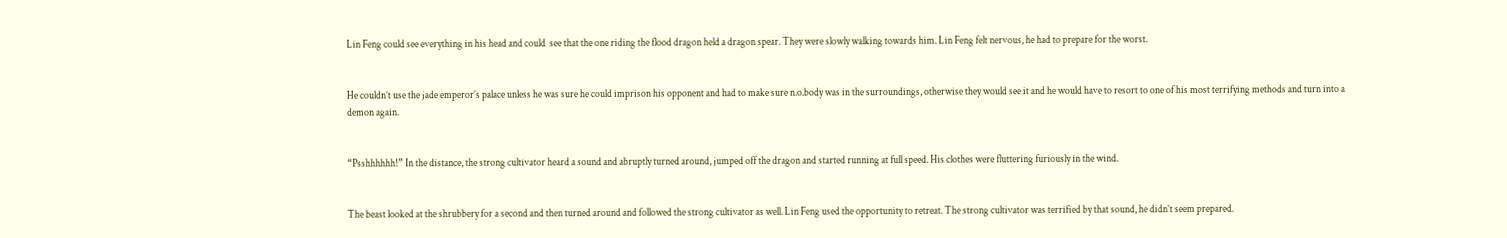Lin Feng could see everything in his head and could  see that the one riding the flood dragon held a dragon spear. They were slowly walking towards him. Lin Feng felt nervous, he had to prepare for the worst.


He couldn’t use the jade emperor’s palace unless he was sure he could imprison his opponent and had to make sure n.o.body was in the surroundings, otherwise they would see it and he would have to resort to one of his most terrifying methods and turn into a demon again.


“Psshhhhhh!” In the distance, the strong cultivator heard a sound and abruptly turned around, jumped off the dragon and started running at full speed. His clothes were fluttering furiously in the wind.


The beast looked at the shrubbery for a second and then turned around and followed the strong cultivator as well. Lin Feng used the opportunity to retreat. The strong cultivator was terrified by that sound, he didn’t seem prepared.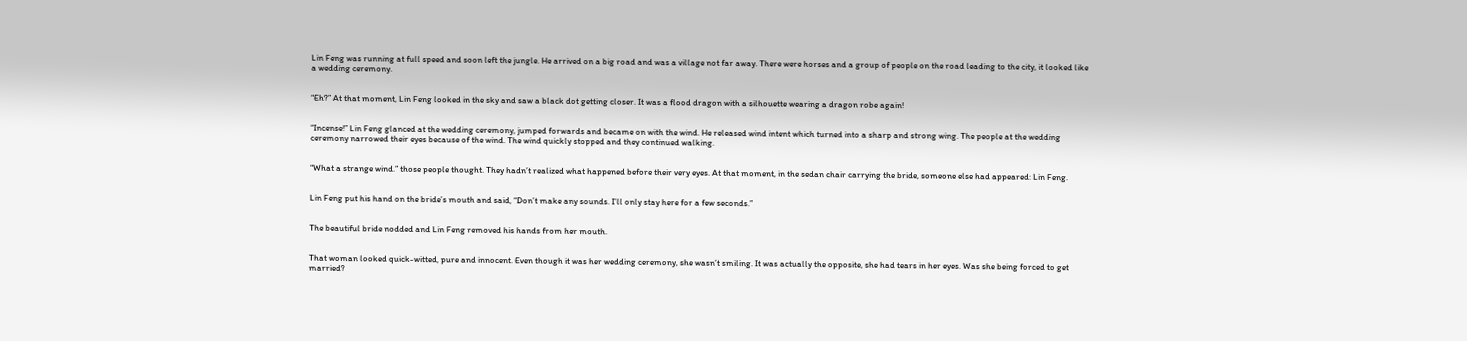Lin Feng was running at full speed and soon left the jungle. He arrived on a big road and was a village not far away. There were horses and a group of people on the road leading to the city, it looked like a wedding ceremony.


“Eh?” At that moment, Lin Feng looked in the sky and saw a black dot getting closer. It was a flood dragon with a silhouette wearing a dragon robe again!


“Incense!” Lin Feng glanced at the wedding ceremony, jumped forwards and became on with the wind. He released wind intent which turned into a sharp and strong wing. The people at the wedding ceremony narrowed their eyes because of the wind. The wind quickly stopped and they continued walking.


“What a strange wind.” those people thought. They hadn’t realized what happened before their very eyes. At that moment, in the sedan chair carrying the bride, someone else had appeared: Lin Feng.


Lin Feng put his hand on the bride’s mouth and said, “Don’t make any sounds. I’ll only stay here for a few seconds.”


The beautiful bride nodded and Lin Feng removed his hands from her mouth.


That woman looked quick-witted, pure and innocent. Even though it was her wedding ceremony, she wasn’t smiling. It was actually the opposite, she had tears in her eyes. Was she being forced to get married?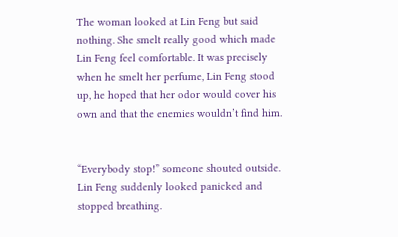The woman looked at Lin Feng but said nothing. She smelt really good which made Lin Feng feel comfortable. It was precisely when he smelt her perfume, Lin Feng stood up, he hoped that her odor would cover his own and that the enemies wouldn’t find him.


“Everybody stop!” someone shouted outside. Lin Feng suddenly looked panicked and stopped breathing.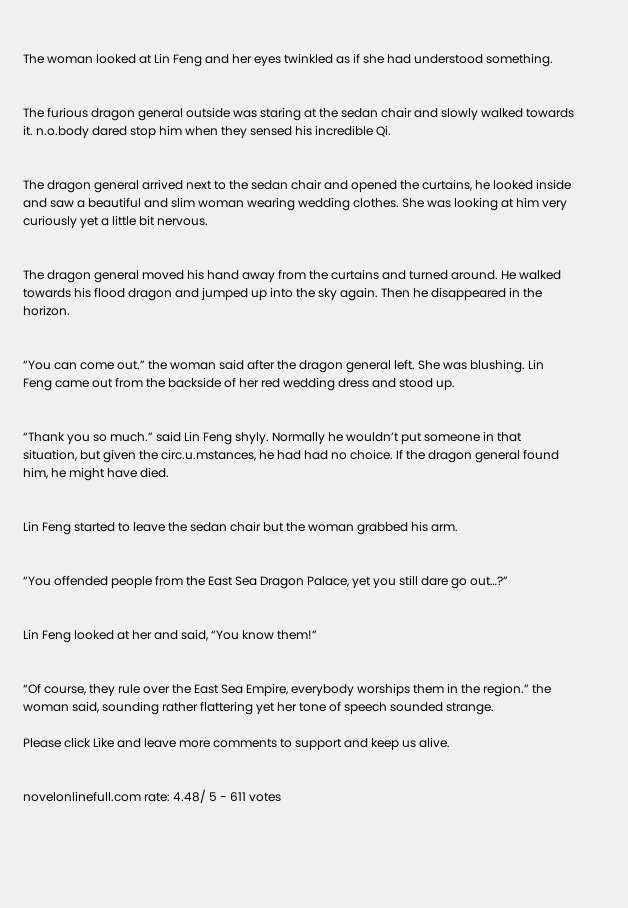The woman looked at Lin Feng and her eyes twinkled as if she had understood something.


The furious dragon general outside was staring at the sedan chair and slowly walked towards it. n.o.body dared stop him when they sensed his incredible Qi.


The dragon general arrived next to the sedan chair and opened the curtains, he looked inside and saw a beautiful and slim woman wearing wedding clothes. She was looking at him very curiously yet a little bit nervous.


The dragon general moved his hand away from the curtains and turned around. He walked towards his flood dragon and jumped up into the sky again. Then he disappeared in the horizon.


“You can come out.” the woman said after the dragon general left. She was blushing. Lin Feng came out from the backside of her red wedding dress and stood up.


“Thank you so much.” said Lin Feng shyly. Normally he wouldn’t put someone in that situation, but given the circ.u.mstances, he had had no choice. If the dragon general found him, he might have died.


Lin Feng started to leave the sedan chair but the woman grabbed his arm.


“You offended people from the East Sea Dragon Palace, yet you still dare go out…?”


Lin Feng looked at her and said, “You know them!”


“Of course, they rule over the East Sea Empire, everybody worships them in the region.” the woman said, sounding rather flattering yet her tone of speech sounded strange.

Please click Like and leave more comments to support and keep us alive.


novelonlinefull.com rate: 4.48/ 5 - 611 votes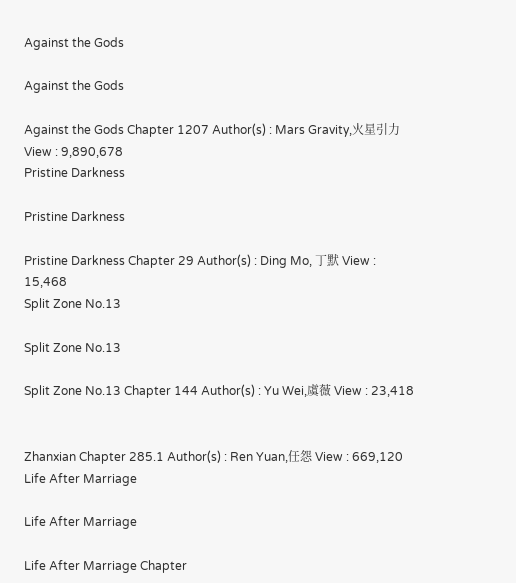Against the Gods

Against the Gods

Against the Gods Chapter 1207 Author(s) : Mars Gravity,火星引力 View : 9,890,678
Pristine Darkness

Pristine Darkness

Pristine Darkness Chapter 29 Author(s) : Ding Mo, 丁默 View : 15,468
Split Zone No.13

Split Zone No.13

Split Zone No.13 Chapter 144 Author(s) : Yu Wei,虞薇 View : 23,418


Zhanxian Chapter 285.1 Author(s) : Ren Yuan,任怨 View : 669,120
Life After Marriage

Life After Marriage

Life After Marriage Chapter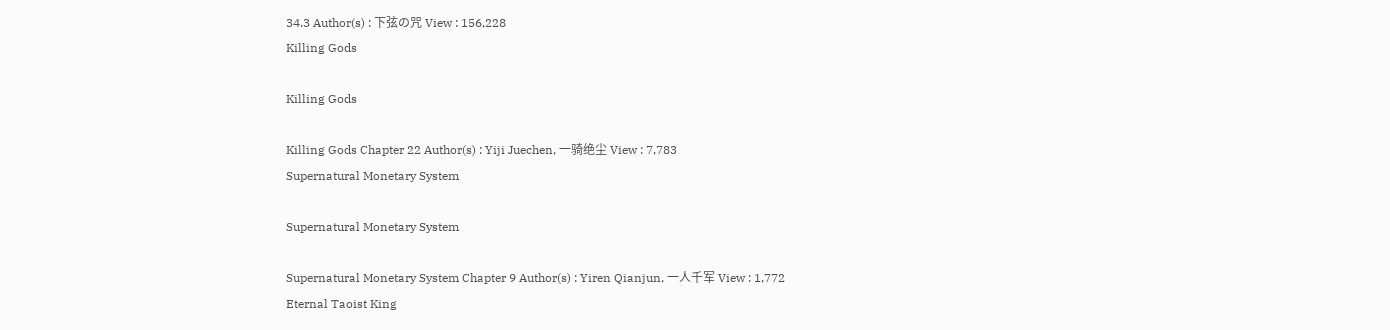34.3 Author(s) : 下弦の咒 View : 156,228
Killing Gods

Killing Gods

Killing Gods Chapter 22 Author(s) : Yiji Juechen, 一骑绝尘 View : 7,783
Supernatural Monetary System

Supernatural Monetary System

Supernatural Monetary System Chapter 9 Author(s) : Yiren Qianjun, 一人千军 View : 1,772
Eternal Taoist King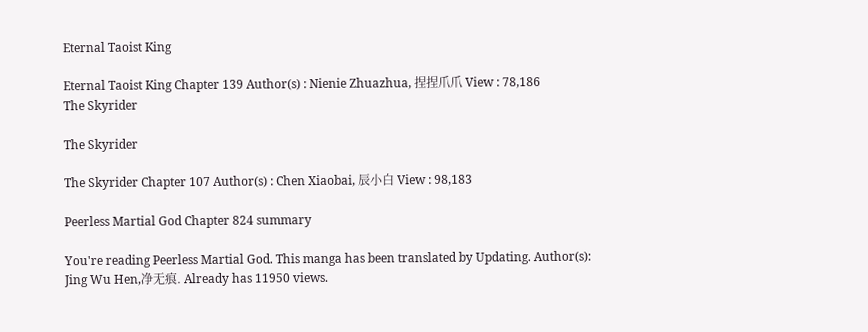Eternal Taoist King

Eternal Taoist King Chapter 139 Author(s) : Nienie Zhuazhua, 捏捏爪爪 View : 78,186
The Skyrider

The Skyrider

The Skyrider Chapter 107 Author(s) : Chen Xiaobai, 辰小白 View : 98,183

Peerless Martial God Chapter 824 summary

You're reading Peerless Martial God. This manga has been translated by Updating. Author(s): Jing Wu Hen,净无痕. Already has 11950 views.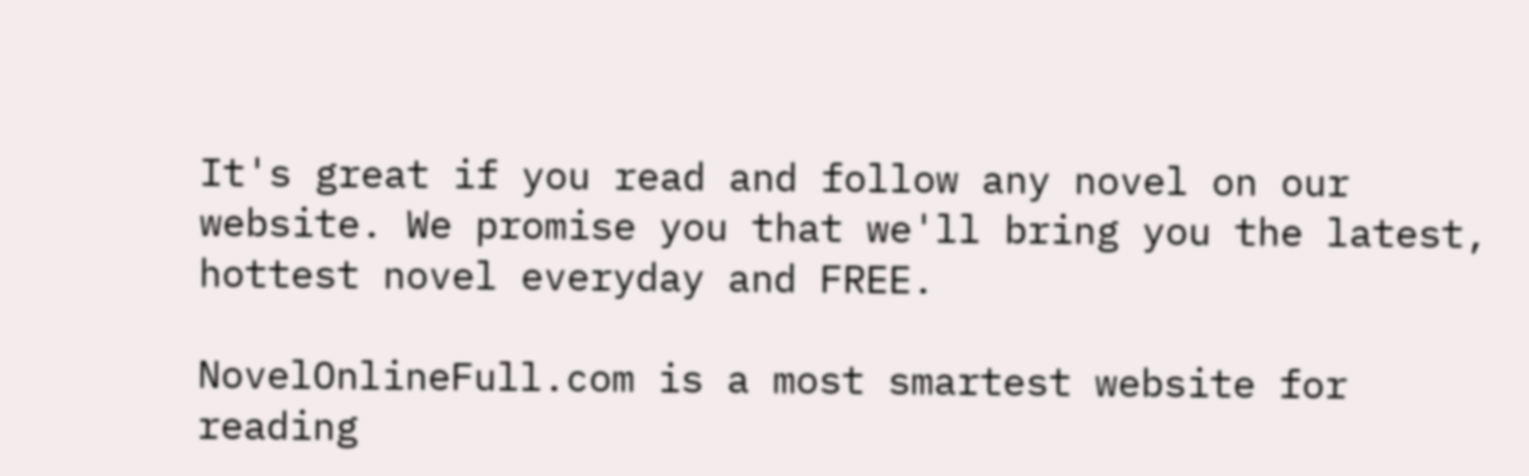It's great if you read and follow any novel on our website. We promise you that we'll bring you the latest, hottest novel everyday and FREE.

NovelOnlineFull.com is a most smartest website for reading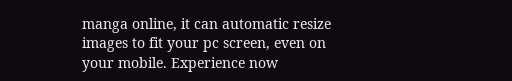manga online, it can automatic resize images to fit your pc screen, even on your mobile. Experience now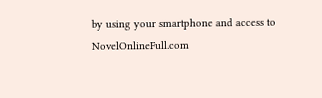by using your smartphone and access to NovelOnlineFull.com